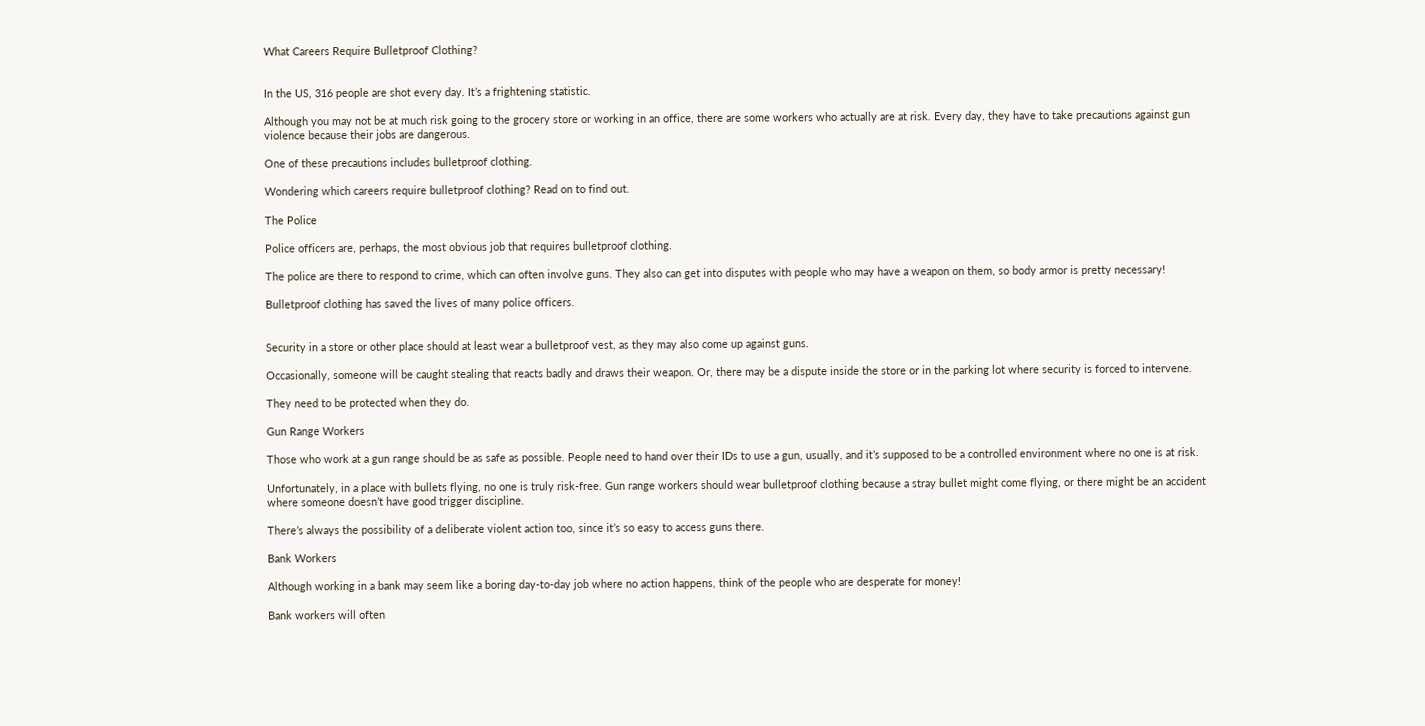What Careers Require Bulletproof Clothing?


In the US, 316 people are shot every day. It’s a frightening statistic.

Although you may not be at much risk going to the grocery store or working in an office, there are some workers who actually are at risk. Every day, they have to take precautions against gun violence because their jobs are dangerous.

One of these precautions includes bulletproof clothing.

Wondering which careers require bulletproof clothing? Read on to find out.

The Police

Police officers are, perhaps, the most obvious job that requires bulletproof clothing.

The police are there to respond to crime, which can often involve guns. They also can get into disputes with people who may have a weapon on them, so body armor is pretty necessary!

Bulletproof clothing has saved the lives of many police officers.


Security in a store or other place should at least wear a bulletproof vest, as they may also come up against guns.

Occasionally, someone will be caught stealing that reacts badly and draws their weapon. Or, there may be a dispute inside the store or in the parking lot where security is forced to intervene.

They need to be protected when they do.

Gun Range Workers

Those who work at a gun range should be as safe as possible. People need to hand over their IDs to use a gun, usually, and it’s supposed to be a controlled environment where no one is at risk.

Unfortunately, in a place with bullets flying, no one is truly risk-free. Gun range workers should wear bulletproof clothing because a stray bullet might come flying, or there might be an accident where someone doesn’t have good trigger discipline.

There’s always the possibility of a deliberate violent action too, since it’s so easy to access guns there.

Bank Workers

Although working in a bank may seem like a boring day-to-day job where no action happens, think of the people who are desperate for money!

Bank workers will often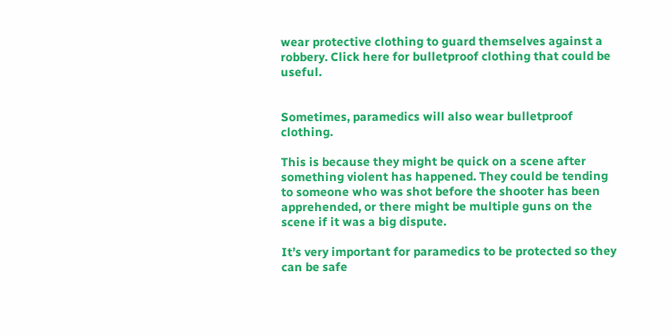wear protective clothing to guard themselves against a robbery. Click here for bulletproof clothing that could be useful.


Sometimes, paramedics will also wear bulletproof clothing.

This is because they might be quick on a scene after something violent has happened. They could be tending to someone who was shot before the shooter has been apprehended, or there might be multiple guns on the scene if it was a big dispute.

It’s very important for paramedics to be protected so they can be safe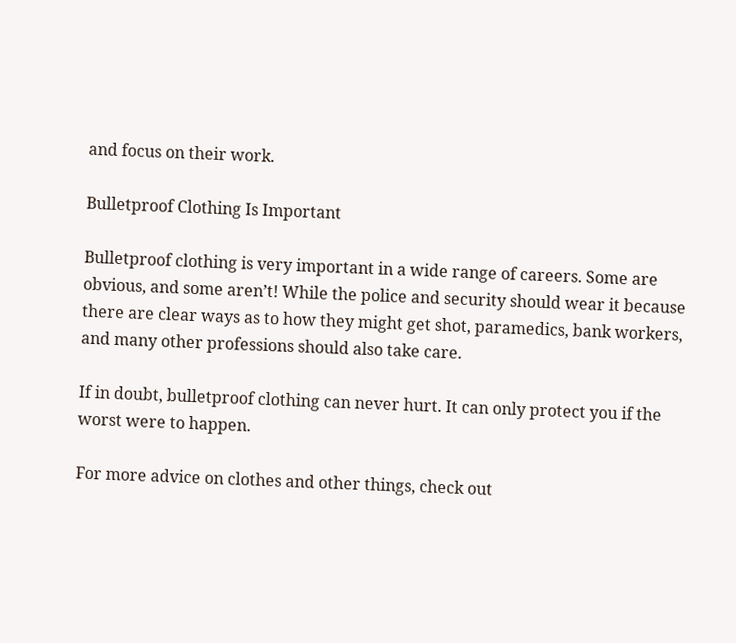and focus on their work.

Bulletproof Clothing Is Important

Bulletproof clothing is very important in a wide range of careers. Some are obvious, and some aren’t! While the police and security should wear it because there are clear ways as to how they might get shot, paramedics, bank workers, and many other professions should also take care.

If in doubt, bulletproof clothing can never hurt. It can only protect you if the worst were to happen.

For more advice on clothes and other things, check out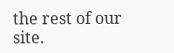the rest of our site.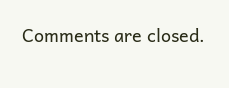Comments are closed.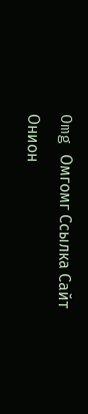Omg Омгомг Ссылка Сайт Онион